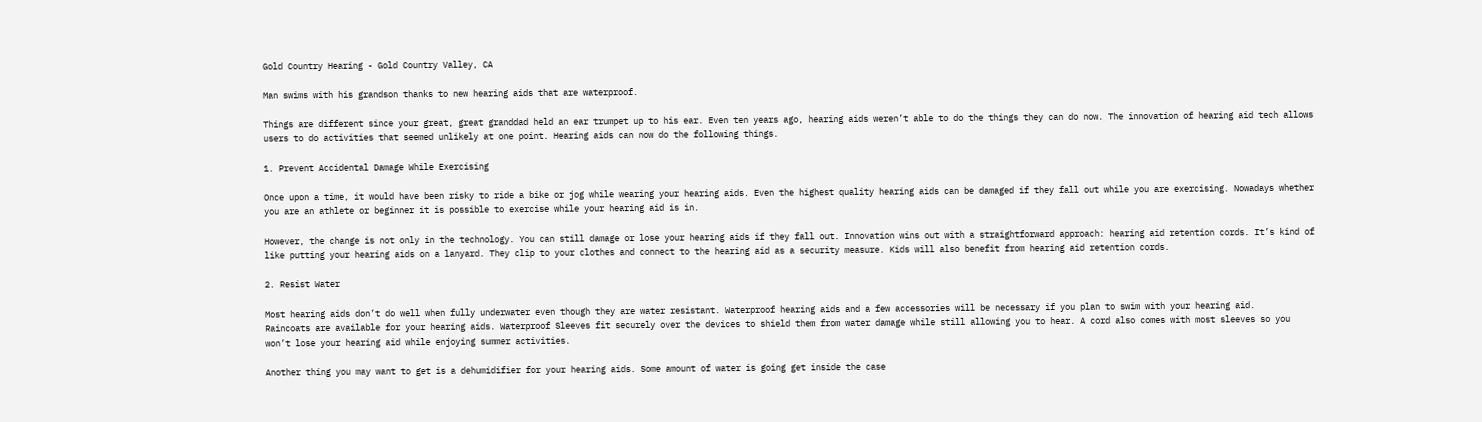Gold Country Hearing - Gold Country Valley, CA

Man swims with his grandson thanks to new hearing aids that are waterproof.

Things are different since your great, great granddad held an ear trumpet up to his ear. Even ten years ago, hearing aids weren’t able to do the things they can do now. The innovation of hearing aid tech allows users to do activities that seemed unlikely at one point. Hearing aids can now do the following things.

1. Prevent Accidental Damage While Exercising

Once upon a time, it would have been risky to ride a bike or jog while wearing your hearing aids. Even the highest quality hearing aids can be damaged if they fall out while you are exercising. Nowadays whether you are an athlete or beginner it is possible to exercise while your hearing aid is in.

However, the change is not only in the technology. You can still damage or lose your hearing aids if they fall out. Innovation wins out with a straightforward approach: hearing aid retention cords. It’s kind of like putting your hearing aids on a lanyard. They clip to your clothes and connect to the hearing aid as a security measure. Kids will also benefit from hearing aid retention cords.

2. Resist Water

Most hearing aids don’t do well when fully underwater even though they are water resistant. Waterproof hearing aids and a few accessories will be necessary if you plan to swim with your hearing aid.
Raincoats are available for your hearing aids. Waterproof Sleeves fit securely over the devices to shield them from water damage while still allowing you to hear. A cord also comes with most sleeves so you won’t lose your hearing aid while enjoying summer activities.

Another thing you may want to get is a dehumidifier for your hearing aids. Some amount of water is going get inside the case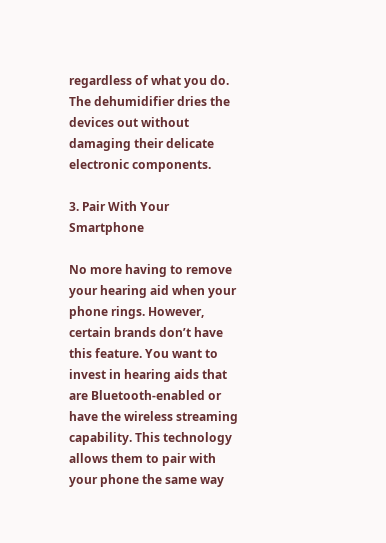regardless of what you do. The dehumidifier dries the devices out without damaging their delicate electronic components.

3. Pair With Your Smartphone

No more having to remove your hearing aid when your phone rings. However, certain brands don’t have this feature. You want to invest in hearing aids that are Bluetooth-enabled or have the wireless streaming capability. This technology allows them to pair with your phone the same way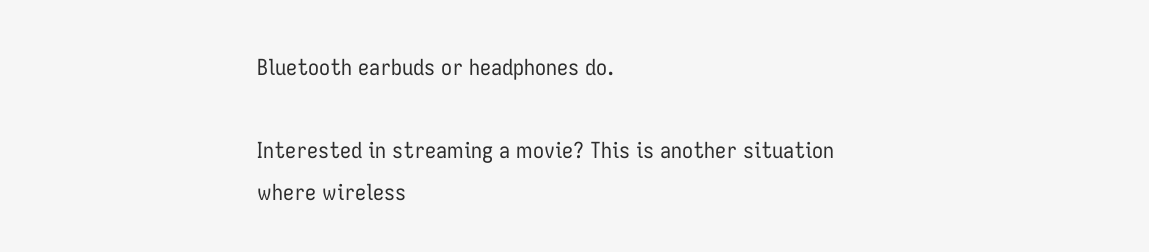Bluetooth earbuds or headphones do.

Interested in streaming a movie? This is another situation where wireless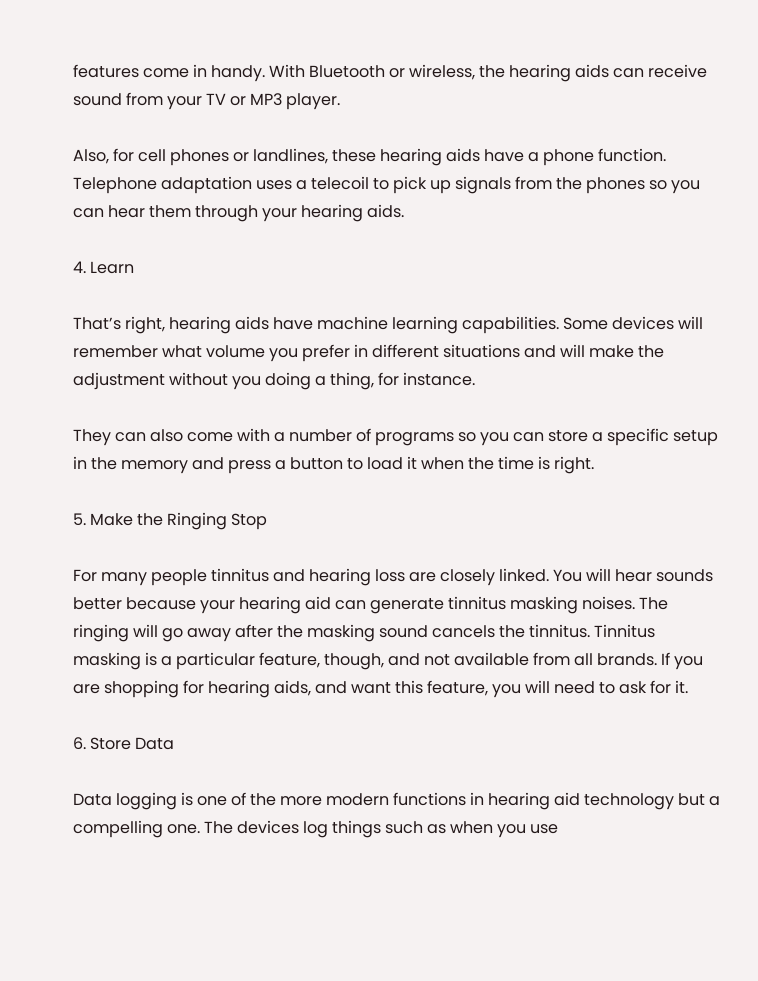features come in handy. With Bluetooth or wireless, the hearing aids can receive sound from your TV or MP3 player.

Also, for cell phones or landlines, these hearing aids have a phone function. Telephone adaptation uses a telecoil to pick up signals from the phones so you can hear them through your hearing aids.

4. Learn

That’s right, hearing aids have machine learning capabilities. Some devices will remember what volume you prefer in different situations and will make the adjustment without you doing a thing, for instance.

They can also come with a number of programs so you can store a specific setup in the memory and press a button to load it when the time is right.

5. Make the Ringing Stop

For many people tinnitus and hearing loss are closely linked. You will hear sounds better because your hearing aid can generate tinnitus masking noises. The ringing will go away after the masking sound cancels the tinnitus. Tinnitus masking is a particular feature, though, and not available from all brands. If you are shopping for hearing aids, and want this feature, you will need to ask for it.

6. Store Data

Data logging is one of the more modern functions in hearing aid technology but a compelling one. The devices log things such as when you use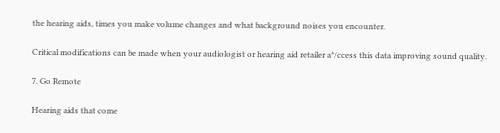the hearing aids, times you make volume changes and what background noises you encounter.

Critical modifications can be made when your audiologist or hearing aid retailer a*/ccess this data improving sound quality.

7. Go Remote

Hearing aids that come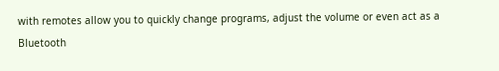with remotes allow you to quickly change programs, adjust the volume or even act as a Bluetooth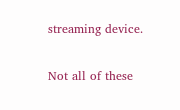streaming device.

Not all of these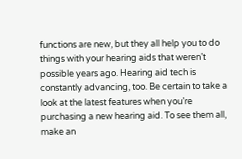functions are new, but they all help you to do things with your hearing aids that weren’t possible years ago. Hearing aid tech is constantly advancing, too. Be certain to take a look at the latest features when you’re purchasing a new hearing aid. To see them all, make an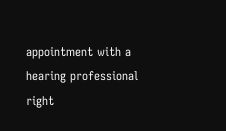appointment with a hearing professional right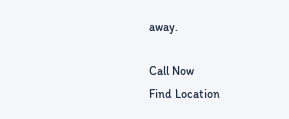away.

Call Now
Find Location